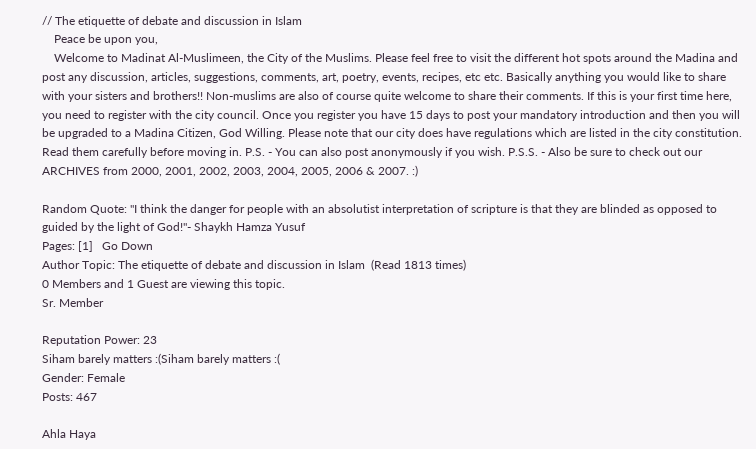// The etiquette of debate and discussion in Islam
    Peace be upon you,
    Welcome to Madinat Al-Muslimeen, the City of the Muslims. Please feel free to visit the different hot spots around the Madina and post any discussion, articles, suggestions, comments, art, poetry, events, recipes, etc etc. Basically anything you would like to share with your sisters and brothers!! Non-muslims are also of course quite welcome to share their comments. If this is your first time here, you need to register with the city council. Once you register you have 15 days to post your mandatory introduction and then you will be upgraded to a Madina Citizen, God Willing. Please note that our city does have regulations which are listed in the city constitution. Read them carefully before moving in. P.S. - You can also post anonymously if you wish. P.S.S. - Also be sure to check out our ARCHIVES from 2000, 2001, 2002, 2003, 2004, 2005, 2006 & 2007. :)

Random Quote: "I think the danger for people with an absolutist interpretation of scripture is that they are blinded as opposed to guided by the light of God!"- Shaykh Hamza Yusuf
Pages: [1]   Go Down
Author Topic: The etiquette of debate and discussion in Islam  (Read 1813 times)
0 Members and 1 Guest are viewing this topic.
Sr. Member

Reputation Power: 23
Siham barely matters :(Siham barely matters :(
Gender: Female
Posts: 467

Ahla Haya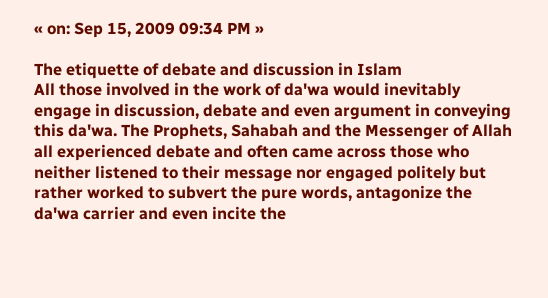« on: Sep 15, 2009 09:34 PM »

The etiquette of debate and discussion in Islam
All those involved in the work of da'wa would inevitably engage in discussion, debate and even argument in conveying this da'wa. The Prophets, Sahabah and the Messenger of Allah all experienced debate and often came across those who neither listened to their message nor engaged politely but rather worked to subvert the pure words, antagonize the da'wa carrier and even incite the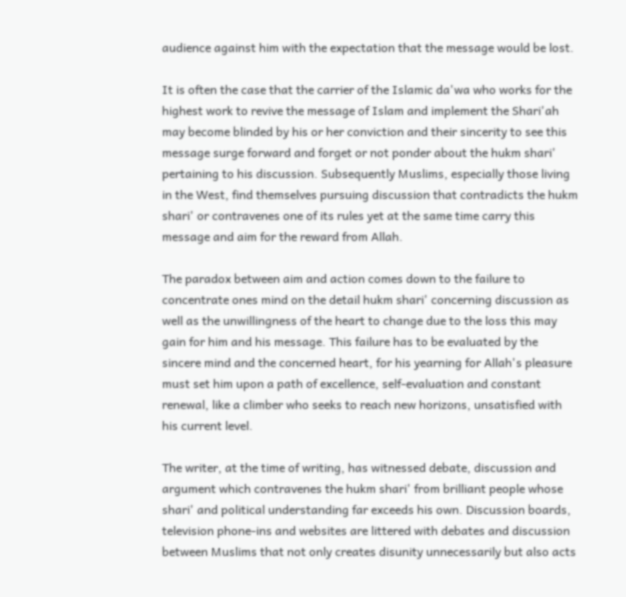audience against him with the expectation that the message would be lost.

It is often the case that the carrier of the Islamic da'wa who works for the highest work to revive the message of Islam and implement the Shari'ah may become blinded by his or her conviction and their sincerity to see this message surge forward and forget or not ponder about the hukm shari' pertaining to his discussion. Subsequently Muslims, especially those living in the West, find themselves pursuing discussion that contradicts the hukm shari' or contravenes one of its rules yet at the same time carry this message and aim for the reward from Allah.

The paradox between aim and action comes down to the failure to concentrate ones mind on the detail hukm shari' concerning discussion as well as the unwillingness of the heart to change due to the loss this may gain for him and his message. This failure has to be evaluated by the sincere mind and the concerned heart, for his yearning for Allah's pleasure must set him upon a path of excellence, self-evaluation and constant renewal, like a climber who seeks to reach new horizons, unsatisfied with his current level.

The writer, at the time of writing, has witnessed debate, discussion and argument which contravenes the hukm shari' from brilliant people whose shari' and political understanding far exceeds his own. Discussion boards, television phone-ins and websites are littered with debates and discussion between Muslims that not only creates disunity unnecessarily but also acts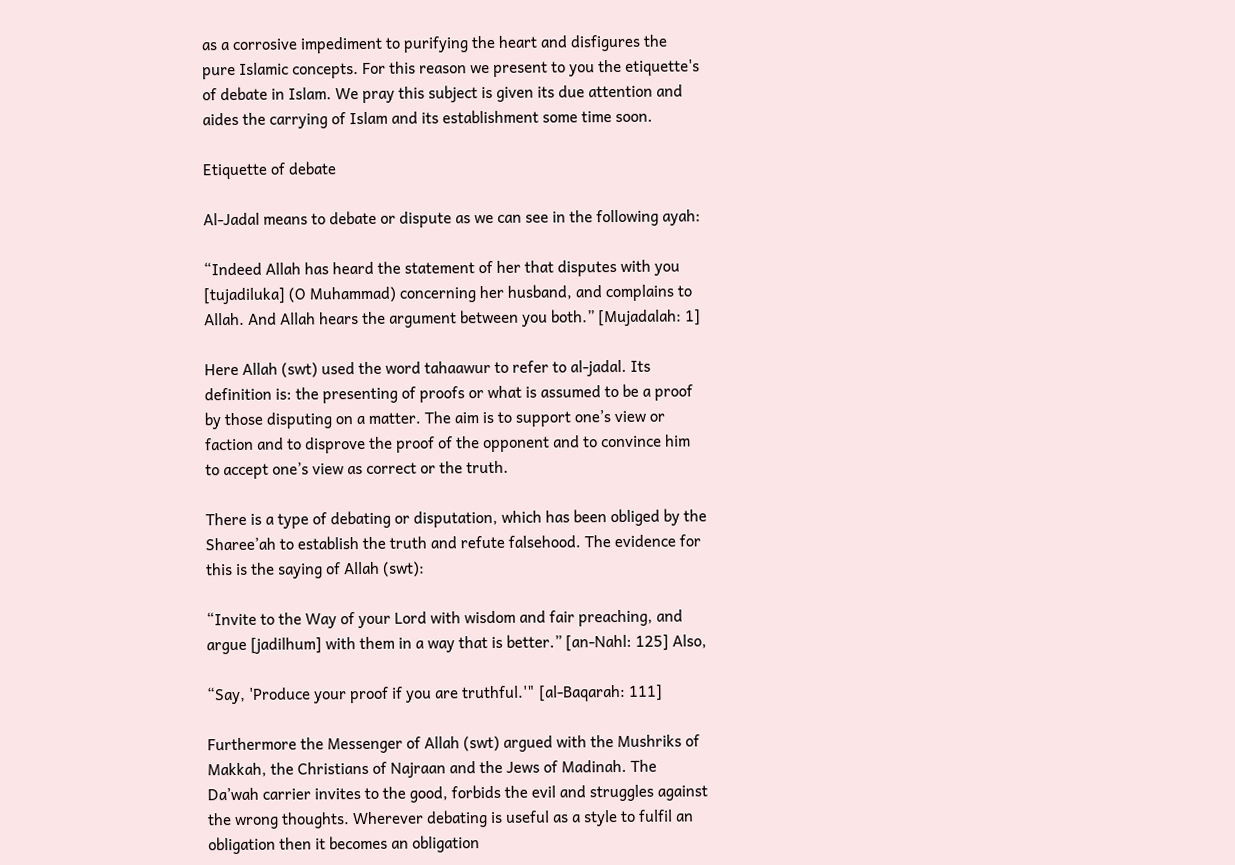as a corrosive impediment to purifying the heart and disfigures the pure Islamic concepts. For this reason we present to you the etiquette's of debate in Islam. We pray this subject is given its due attention and aides the carrying of Islam and its establishment some time soon.

Etiquette of debate

Al-Jadal means to debate or dispute as we can see in the following ayah:

“Indeed Allah has heard the statement of her that disputes with you [tujadiluka] (O Muhammad) concerning her husband, and complains to Allah. And Allah hears the argument between you both.” [Mujadalah: 1]

Here Allah (swt) used the word tahaawur to refer to al-jadal. Its definition is: the presenting of proofs or what is assumed to be a proof by those disputing on a matter. The aim is to support one’s view or faction and to disprove the proof of the opponent and to convince him to accept one’s view as correct or the truth.

There is a type of debating or disputation, which has been obliged by the Sharee’ah to establish the truth and refute falsehood. The evidence for this is the saying of Allah (swt):

“Invite to the Way of your Lord with wisdom and fair preaching, and argue [jadilhum] with them in a way that is better.” [an-Nahl: 125] Also,

“Say, 'Produce your proof if you are truthful.'" [al-Baqarah: 111]

Furthermore the Messenger of Allah (swt) argued with the Mushriks of Makkah, the Christians of Najraan and the Jews of Madinah. The Da’wah carrier invites to the good, forbids the evil and struggles against the wrong thoughts. Wherever debating is useful as a style to fulfil an obligation then it becomes an obligation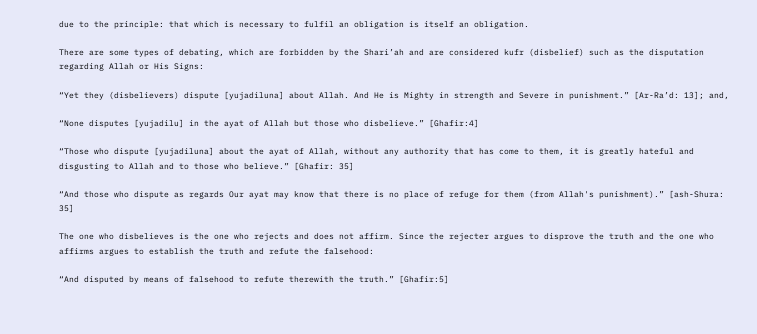due to the principle: that which is necessary to fulfil an obligation is itself an obligation.

There are some types of debating, which are forbidden by the Shari’ah and are considered kufr (disbelief) such as the disputation regarding Allah or His Signs:

“Yet they (disbelievers) dispute [yujadiluna] about Allah. And He is Mighty in strength and Severe in punishment.” [Ar-Ra’d: 13]; and,

“None disputes [yujadilu] in the ayat of Allah but those who disbelieve.” [Ghafir:4]

“Those who dispute [yujadiluna] about the ayat of Allah, without any authority that has come to them, it is greatly hateful and disgusting to Allah and to those who believe.” [Ghafir: 35]

“And those who dispute as regards Our ayat may know that there is no place of refuge for them (from Allah's punishment).” [ash-Shura: 35]

The one who disbelieves is the one who rejects and does not affirm. Since the rejecter argues to disprove the truth and the one who affirms argues to establish the truth and refute the falsehood:

“And disputed by means of falsehood to refute therewith the truth.” [Ghafir:5]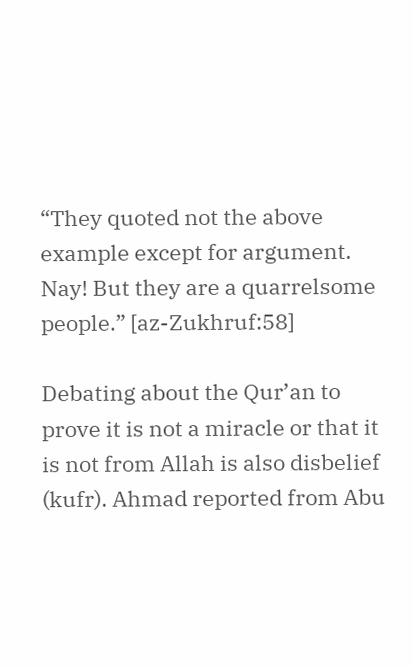“They quoted not the above example except for argument. Nay! But they are a quarrelsome people.” [az-Zukhruf:58]

Debating about the Qur’an to prove it is not a miracle or that it is not from Allah is also disbelief (kufr). Ahmad reported from Abu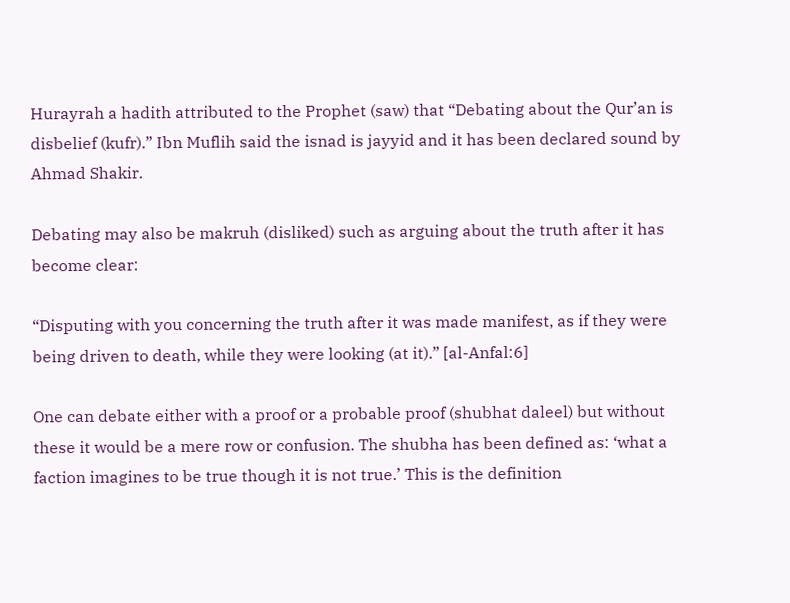Hurayrah a hadith attributed to the Prophet (saw) that “Debating about the Qur’an is disbelief (kufr).” Ibn Muflih said the isnad is jayyid and it has been declared sound by Ahmad Shakir.

Debating may also be makruh (disliked) such as arguing about the truth after it has become clear:

“Disputing with you concerning the truth after it was made manifest, as if they were being driven to death, while they were looking (at it).” [al-Anfal:6]

One can debate either with a proof or a probable proof (shubhat daleel) but without these it would be a mere row or confusion. The shubha has been defined as: ‘what a faction imagines to be true though it is not true.’ This is the definition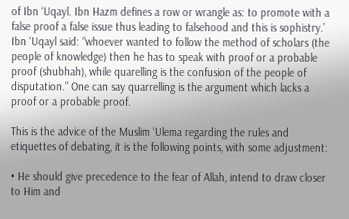of Ibn ‘Uqayl. Ibn Hazm defines a row or wrangle as: to promote with a false proof a false issue thus leading to falsehood and this is sophistry.’ Ibn ‘Uqayl said: “whoever wanted to follow the method of scholars (the people of knowledge) then he has to speak with proof or a probable proof (shubhah), while quarelling is the confusion of the people of disputation.” One can say quarrelling is the argument which lacks a proof or a probable proof.

This is the advice of the Muslim ‘Ulema regarding the rules and etiquettes of debating, it is the following points, with some adjustment:

• He should give precedence to the fear of Allah, intend to draw closer to Him and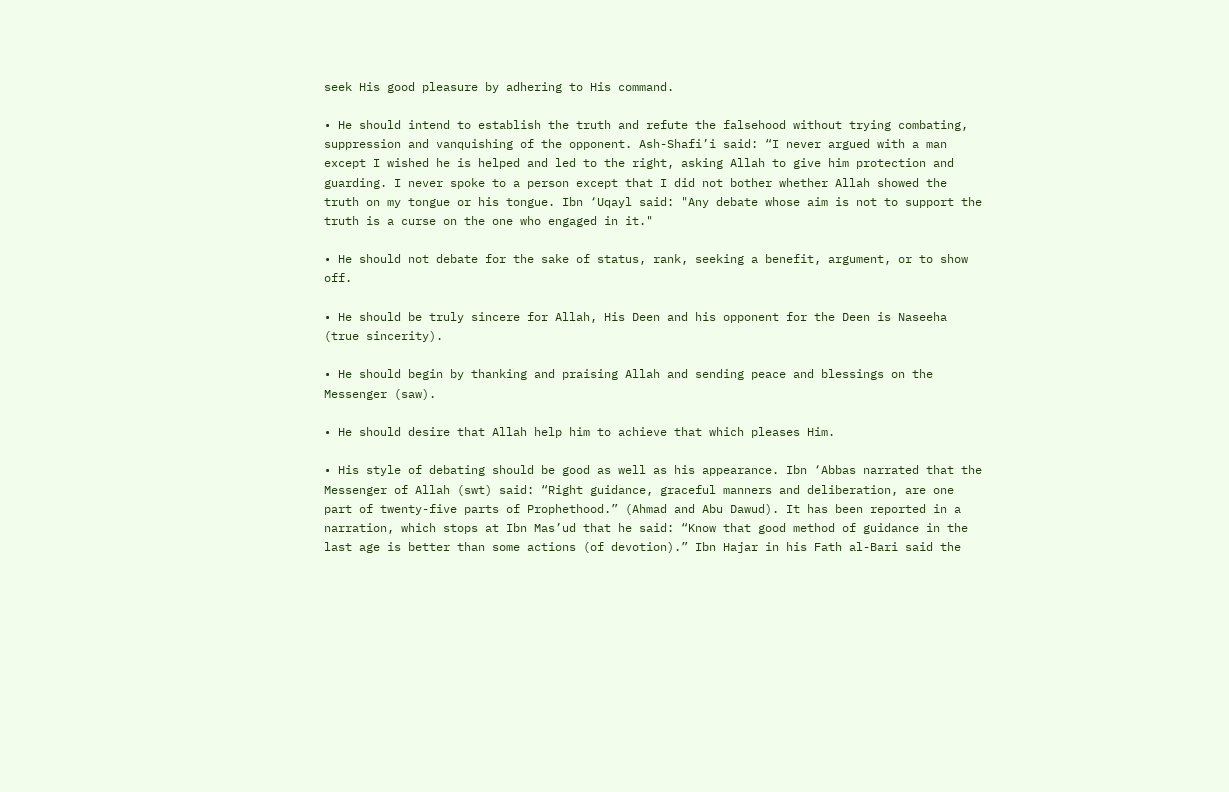seek His good pleasure by adhering to His command.

• He should intend to establish the truth and refute the falsehood without trying combating, suppression and vanquishing of the opponent. Ash-Shafi’i said: “I never argued with a man except I wished he is helped and led to the right, asking Allah to give him protection and guarding. I never spoke to a person except that I did not bother whether Allah showed the truth on my tongue or his tongue. Ibn ‘Uqayl said: "Any debate whose aim is not to support the truth is a curse on the one who engaged in it."

• He should not debate for the sake of status, rank, seeking a benefit, argument, or to show off.

• He should be truly sincere for Allah, His Deen and his opponent for the Deen is Naseeha (true sincerity).

• He should begin by thanking and praising Allah and sending peace and blessings on the Messenger (saw).

• He should desire that Allah help him to achieve that which pleases Him.

• His style of debating should be good as well as his appearance. Ibn ‘Abbas narrated that the Messenger of Allah (swt) said: “Right guidance, graceful manners and deliberation, are one part of twenty-five parts of Prophethood.” (Ahmad and Abu Dawud). It has been reported in a narration, which stops at Ibn Mas’ud that he said: “Know that good method of guidance in the last age is better than some actions (of devotion).” Ibn Hajar in his Fath al-Bari said the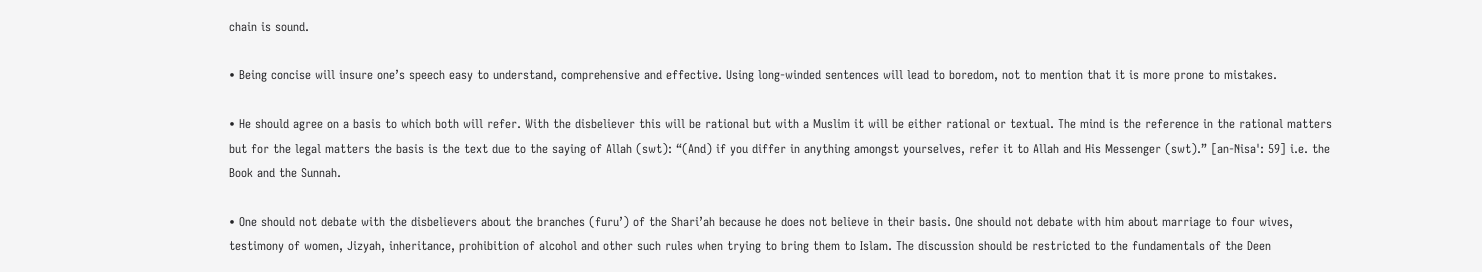chain is sound.

• Being concise will insure one’s speech easy to understand, comprehensive and effective. Using long-winded sentences will lead to boredom, not to mention that it is more prone to mistakes.

• He should agree on a basis to which both will refer. With the disbeliever this will be rational but with a Muslim it will be either rational or textual. The mind is the reference in the rational matters but for the legal matters the basis is the text due to the saying of Allah (swt): “(And) if you differ in anything amongst yourselves, refer it to Allah and His Messenger (swt).” [an-Nisa': 59] i.e. the Book and the Sunnah.

• One should not debate with the disbelievers about the branches (furu’) of the Shari’ah because he does not believe in their basis. One should not debate with him about marriage to four wives, testimony of women, Jizyah, inheritance, prohibition of alcohol and other such rules when trying to bring them to Islam. The discussion should be restricted to the fundamentals of the Deen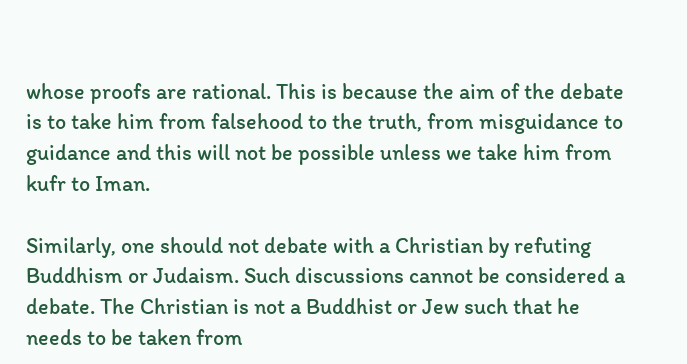whose proofs are rational. This is because the aim of the debate is to take him from falsehood to the truth, from misguidance to guidance and this will not be possible unless we take him from kufr to Iman.

Similarly, one should not debate with a Christian by refuting Buddhism or Judaism. Such discussions cannot be considered a debate. The Christian is not a Buddhist or Jew such that he needs to be taken from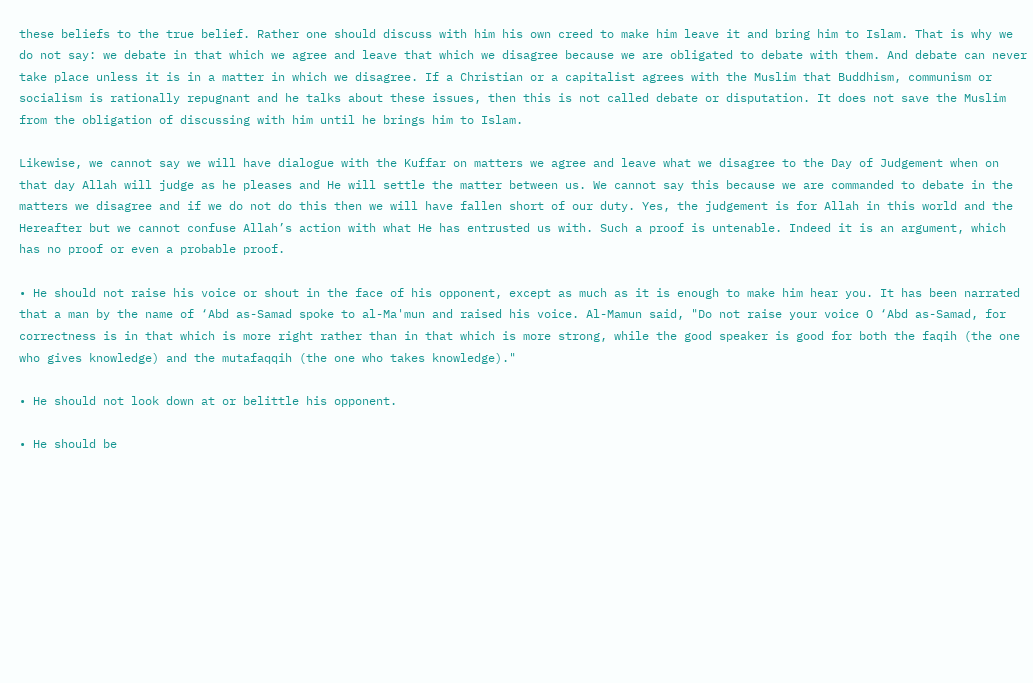these beliefs to the true belief. Rather one should discuss with him his own creed to make him leave it and bring him to Islam. That is why we do not say: we debate in that which we agree and leave that which we disagree because we are obligated to debate with them. And debate can never take place unless it is in a matter in which we disagree. If a Christian or a capitalist agrees with the Muslim that Buddhism, communism or socialism is rationally repugnant and he talks about these issues, then this is not called debate or disputation. It does not save the Muslim from the obligation of discussing with him until he brings him to Islam.

Likewise, we cannot say we will have dialogue with the Kuffar on matters we agree and leave what we disagree to the Day of Judgement when on that day Allah will judge as he pleases and He will settle the matter between us. We cannot say this because we are commanded to debate in the matters we disagree and if we do not do this then we will have fallen short of our duty. Yes, the judgement is for Allah in this world and the Hereafter but we cannot confuse Allah’s action with what He has entrusted us with. Such a proof is untenable. Indeed it is an argument, which has no proof or even a probable proof.

• He should not raise his voice or shout in the face of his opponent, except as much as it is enough to make him hear you. It has been narrated that a man by the name of ‘Abd as-Samad spoke to al-Ma'mun and raised his voice. Al-Mamun said, "Do not raise your voice O ‘Abd as-Samad, for correctness is in that which is more right rather than in that which is more strong, while the good speaker is good for both the faqih (the one who gives knowledge) and the mutafaqqih (the one who takes knowledge)."

• He should not look down at or belittle his opponent.

• He should be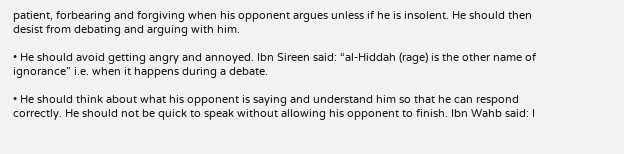patient, forbearing and forgiving when his opponent argues unless if he is insolent. He should then desist from debating and arguing with him.

• He should avoid getting angry and annoyed. Ibn Sireen said: “al-Hiddah (rage) is the other name of ignorance” i.e. when it happens during a debate.

• He should think about what his opponent is saying and understand him so that he can respond correctly. He should not be quick to speak without allowing his opponent to finish. Ibn Wahb said: I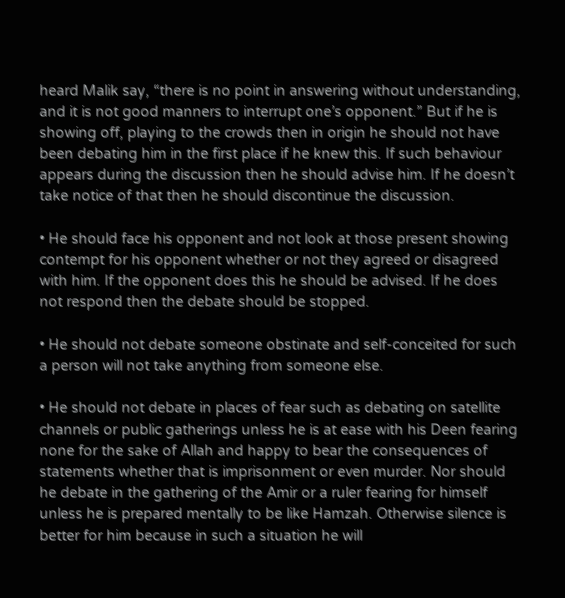heard Malik say, “there is no point in answering without understanding, and it is not good manners to interrupt one’s opponent.” But if he is showing off, playing to the crowds then in origin he should not have been debating him in the first place if he knew this. If such behaviour appears during the discussion then he should advise him. If he doesn’t take notice of that then he should discontinue the discussion.

• He should face his opponent and not look at those present showing contempt for his opponent whether or not they agreed or disagreed with him. If the opponent does this he should be advised. If he does not respond then the debate should be stopped.

• He should not debate someone obstinate and self-conceited for such a person will not take anything from someone else.

• He should not debate in places of fear such as debating on satellite channels or public gatherings unless he is at ease with his Deen fearing none for the sake of Allah and happy to bear the consequences of statements whether that is imprisonment or even murder. Nor should he debate in the gathering of the Amir or a ruler fearing for himself unless he is prepared mentally to be like Hamzah. Otherwise silence is better for him because in such a situation he will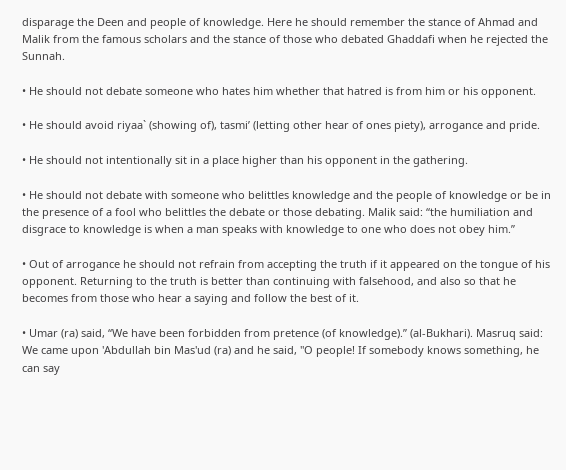disparage the Deen and people of knowledge. Here he should remember the stance of Ahmad and Malik from the famous scholars and the stance of those who debated Ghaddafi when he rejected the Sunnah.

• He should not debate someone who hates him whether that hatred is from him or his opponent.

• He should avoid riyaa` (showing of), tasmi’ (letting other hear of ones piety), arrogance and pride.

• He should not intentionally sit in a place higher than his opponent in the gathering.

• He should not debate with someone who belittles knowledge and the people of knowledge or be in the presence of a fool who belittles the debate or those debating. Malik said: “the humiliation and disgrace to knowledge is when a man speaks with knowledge to one who does not obey him.”

• Out of arrogance he should not refrain from accepting the truth if it appeared on the tongue of his opponent. Returning to the truth is better than continuing with falsehood, and also so that he becomes from those who hear a saying and follow the best of it.

• Umar (ra) said, “We have been forbidden from pretence (of knowledge).” (al-Bukhari). Masruq said: We came upon 'Abdullah bin Mas'ud (ra) and he said, "O people! If somebody knows something, he can say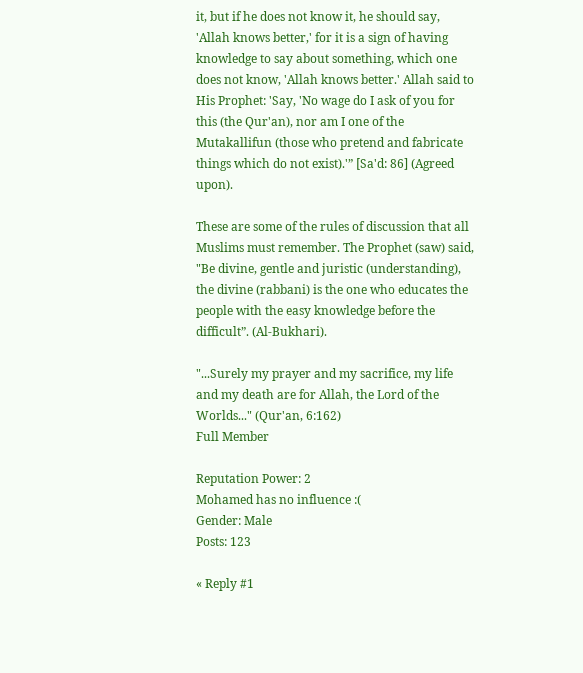it, but if he does not know it, he should say, 'Allah knows better,' for it is a sign of having knowledge to say about something, which one does not know, 'Allah knows better.' Allah said to His Prophet: 'Say, 'No wage do I ask of you for this (the Qur'an), nor am I one of the Mutakallifun (those who pretend and fabricate things which do not exist).'” [Sa'd: 86] (Agreed upon).

These are some of the rules of discussion that all Muslims must remember. The Prophet (saw) said, "Be divine, gentle and juristic (understanding), the divine (rabbani) is the one who educates the people with the easy knowledge before the difficult”. (Al-Bukhari).

"...Surely my prayer and my sacrifice, my life and my death are for Allah, the Lord of the Worlds..." (Qur'an, 6:162)
Full Member

Reputation Power: 2
Mohamed has no influence :(
Gender: Male
Posts: 123

« Reply #1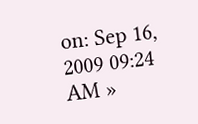on: Sep 16, 2009 09:24 AM »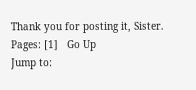Thank you for posting it, Sister.
Pages: [1]   Go Up
Jump to: